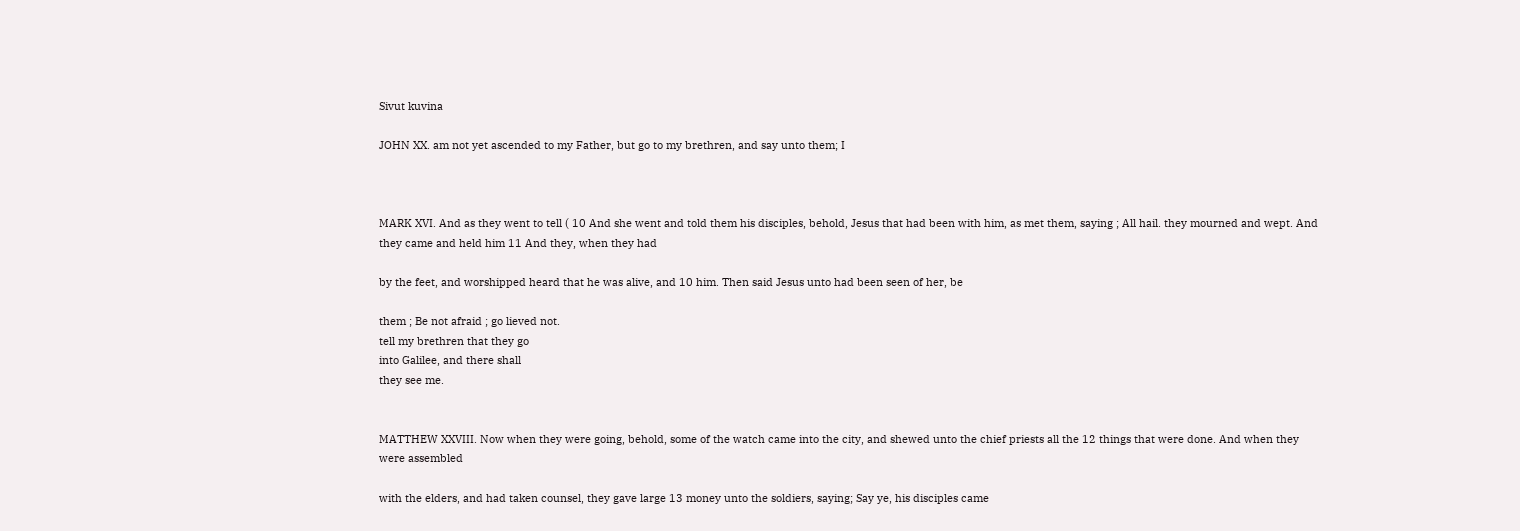Sivut kuvina

JOHN XX. am not yet ascended to my Father, but go to my brethren, and say unto them; I



MARK XVI. And as they went to tell ( 10 And she went and told them his disciples, behold, Jesus that had been with him, as met them, saying ; All hail. they mourned and wept. And they came and held him 11 And they, when they had

by the feet, and worshipped heard that he was alive, and 10 him. Then said Jesus unto had been seen of her, be

them ; Be not afraid ; go lieved not.
tell my brethren that they go
into Galilee, and there shall
they see me.


MATTHEW XXVIII. Now when they were going, behold, some of the watch came into the city, and shewed unto the chief priests all the 12 things that were done. And when they were assembled

with the elders, and had taken counsel, they gave large 13 money unto the soldiers, saying; Say ye, his disciples came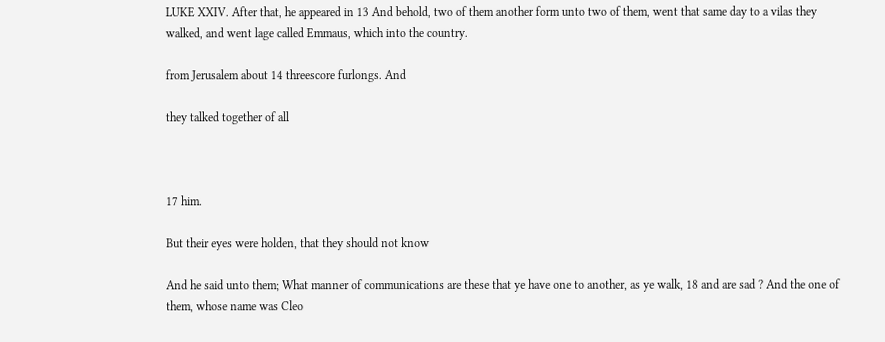LUKE XXIV. After that, he appeared in 13 And behold, two of them another form unto two of them, went that same day to a vilas they walked, and went lage called Emmaus, which into the country.

from Jerusalem about 14 threescore furlongs. And

they talked together of all



17 him.

But their eyes were holden, that they should not know

And he said unto them; What manner of communications are these that ye have one to another, as ye walk, 18 and are sad ? And the one of them, whose name was Cleo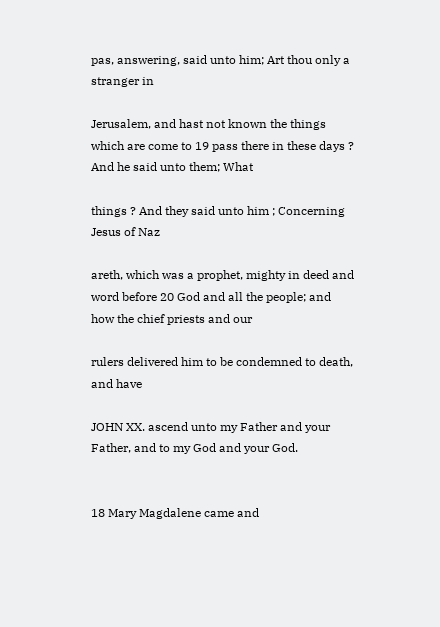pas, answering, said unto him; Art thou only a stranger in

Jerusalem, and hast not known the things which are come to 19 pass there in these days ? And he said unto them; What

things ? And they said unto him ; Concerning Jesus of Naz

areth, which was a prophet, mighty in deed and word before 20 God and all the people; and how the chief priests and our

rulers delivered him to be condemned to death, and have

JOHN XX. ascend unto my Father and your Father, and to my God and your God.


18 Mary Magdalene came and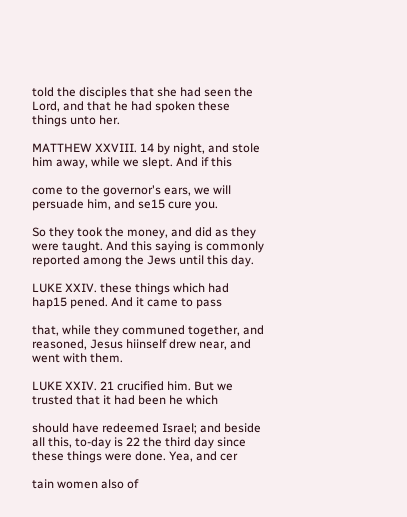told the disciples that she had seen the Lord, and that he had spoken these things unto her.

MATTHEW XXVIII. 14 by night, and stole him away, while we slept. And if this

come to the governor's ears, we will persuade him, and se15 cure you.

So they took the money, and did as they were taught. And this saying is commonly reported among the Jews until this day.

LUKE XXIV. these things which had hap15 pened. And it came to pass

that, while they communed together, and reasoned, Jesus hiinself drew near, and went with them.

LUKE XXIV. 21 crucified him. But we trusted that it had been he which

should have redeemed Israel; and beside all this, to-day is 22 the third day since these things were done. Yea, and cer

tain women also of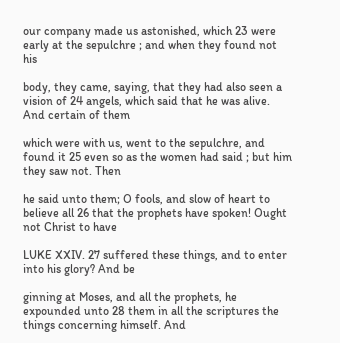our company made us astonished, which 23 were early at the sepulchre ; and when they found not his

body, they came, saying, that they had also seen a vision of 24 angels, which said that he was alive. And certain of them

which were with us, went to the sepulchre, and found it 25 even so as the women had said ; but him they saw not. Then

he said unto them; O fools, and slow of heart to believe all 26 that the prophets have spoken! Ought not Christ to have

LUKE XXIV. 27 suffered these things, and to enter into his glory? And be

ginning at Moses, and all the prophets, he expounded unto 28 them in all the scriptures the things concerning himself. And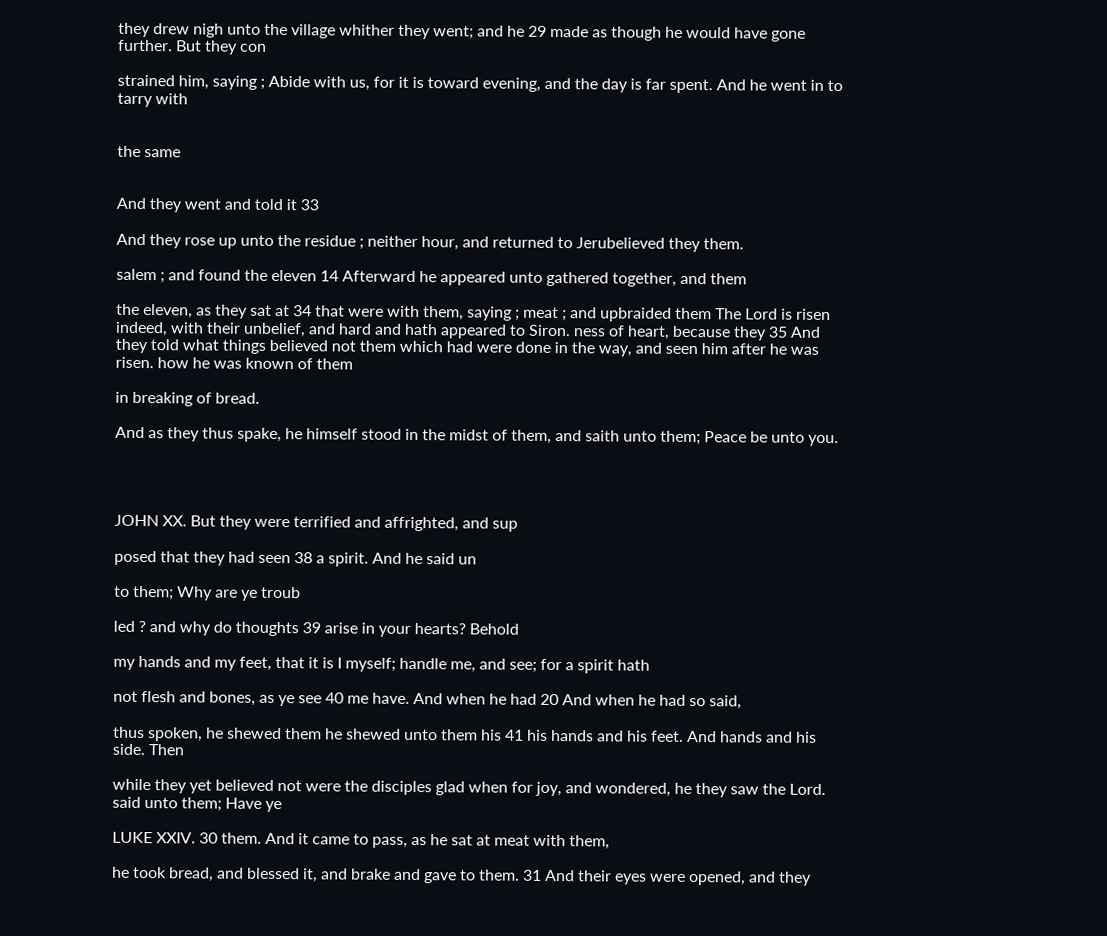they drew nigh unto the village whither they went; and he 29 made as though he would have gone further. But they con

strained him, saying ; Abide with us, for it is toward evening, and the day is far spent. And he went in to tarry with


the same


And they went and told it 33

And they rose up unto the residue ; neither hour, and returned to Jerubelieved they them.

salem ; and found the eleven 14 Afterward he appeared unto gathered together, and them

the eleven, as they sat at 34 that were with them, saying ; meat ; and upbraided them The Lord is risen indeed, with their unbelief, and hard and hath appeared to Siron. ness of heart, because they 35 And they told what things believed not them which had were done in the way, and seen him after he was risen. how he was known of them

in breaking of bread.

And as they thus spake, he himself stood in the midst of them, and saith unto them; Peace be unto you.




JOHN XX. But they were terrified and affrighted, and sup

posed that they had seen 38 a spirit. And he said un

to them; Why are ye troub

led ? and why do thoughts 39 arise in your hearts? Behold

my hands and my feet, that it is I myself; handle me, and see; for a spirit hath

not flesh and bones, as ye see 40 me have. And when he had 20 And when he had so said,

thus spoken, he shewed them he shewed unto them his 41 his hands and his feet. And hands and his side. Then

while they yet believed not were the disciples glad when for joy, and wondered, he they saw the Lord. said unto them; Have ye

LUKE XXIV. 30 them. And it came to pass, as he sat at meat with them,

he took bread, and blessed it, and brake and gave to them. 31 And their eyes were opened, and they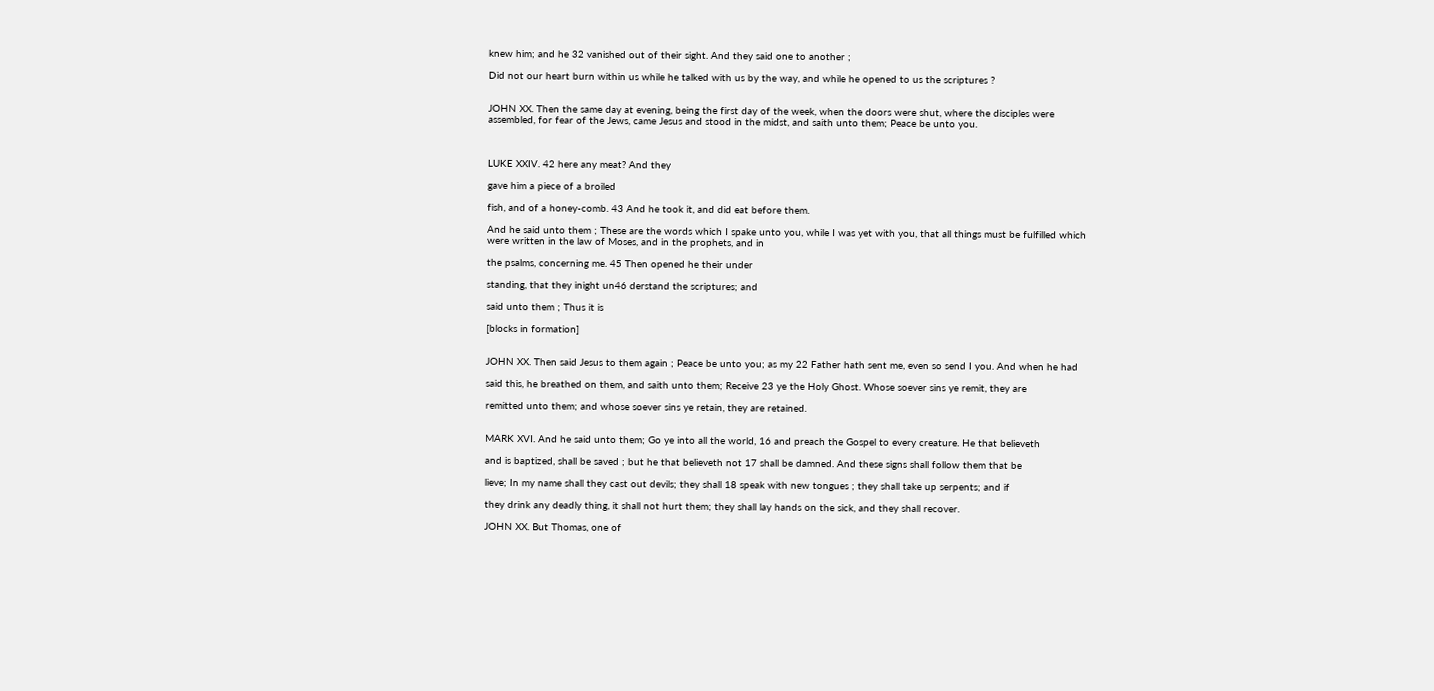knew him; and he 32 vanished out of their sight. And they said one to another ;

Did not our heart burn within us while he talked with us by the way, and while he opened to us the scriptures ?


JOHN XX. Then the same day at evening, being the first day of the week, when the doors were shut, where the disciples were assembled, for fear of the Jews, came Jesus and stood in the midst, and saith unto them; Peace be unto you.



LUKE XXIV. 42 here any meat? And they

gave him a piece of a broiled

fish, and of a honey-comb. 43 And he took it, and did eat before them.

And he said unto them ; These are the words which I spake unto you, while I was yet with you, that all things must be fulfilled which were written in the law of Moses, and in the prophets, and in

the psalms, concerning me. 45 Then opened he their under

standing, that they inight un46 derstand the scriptures; and

said unto them ; Thus it is

[blocks in formation]


JOHN XX. Then said Jesus to them again ; Peace be unto you; as my 22 Father hath sent me, even so send I you. And when he had

said this, he breathed on them, and saith unto them; Receive 23 ye the Holy Ghost. Whose soever sins ye remit, they are

remitted unto them; and whose soever sins ye retain, they are retained.


MARK XVI. And he said unto them; Go ye into all the world, 16 and preach the Gospel to every creature. He that believeth

and is baptized, shall be saved ; but he that believeth not 17 shall be damned. And these signs shall follow them that be

lieve; In my name shall they cast out devils; they shall 18 speak with new tongues ; they shall take up serpents; and if

they drink any deadly thing, it shall not hurt them; they shall lay hands on the sick, and they shall recover.

JOHN XX. But Thomas, one of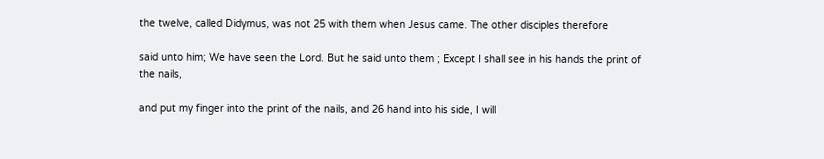the twelve, called Didymus, was not 25 with them when Jesus came. The other disciples therefore

said unto him; We have seen the Lord. But he said unto them ; Except I shall see in his hands the print of the nails,

and put my finger into the print of the nails, and 26 hand into his side, I will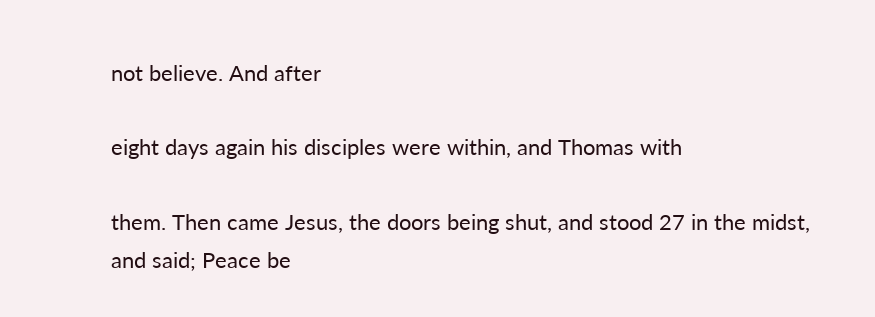not believe. And after

eight days again his disciples were within, and Thomas with

them. Then came Jesus, the doors being shut, and stood 27 in the midst, and said; Peace be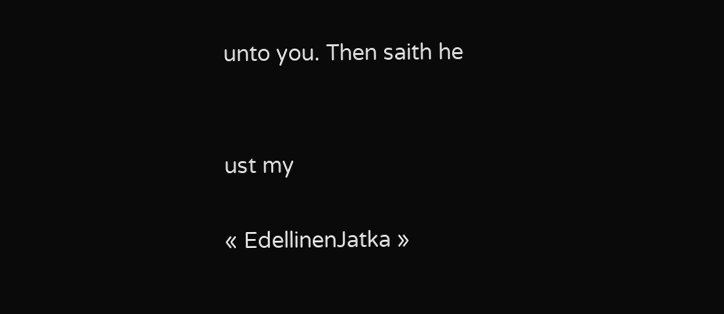unto you. Then saith he


ust my

« EdellinenJatka »